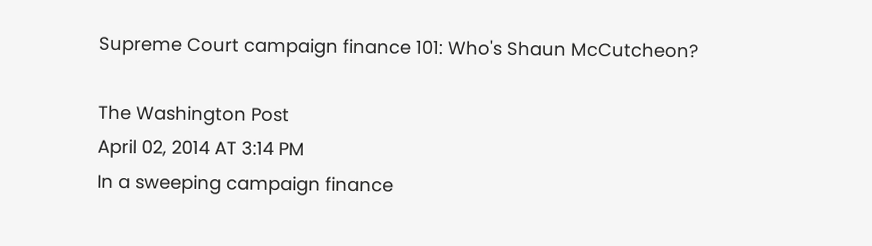Supreme Court campaign finance 101: Who's Shaun McCutcheon?

The Washington Post
April 02, 2014 AT 3:14 PM
In a sweeping campaign finance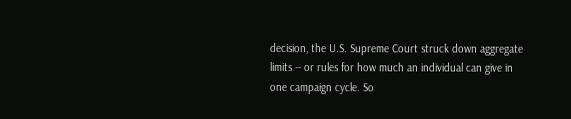decision, the U.S. Supreme Court struck down aggregate limits -- or rules for how much an individual can give in one campaign cycle. So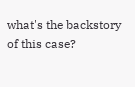what's the backstory of this case?